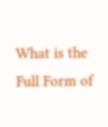What is the Full Form of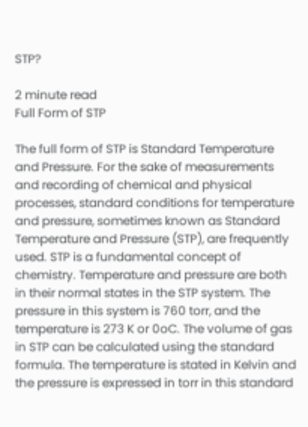STP?

2 minute read
Full Form of STP

The full form of STP is Standard Temperature and Pressure. For the sake of measurements and recording of chemical and physical processes, standard conditions for temperature and pressure, sometimes known as Standard Temperature and Pressure (STP), are frequently used. STP is a fundamental concept of chemistry. Temperature and pressure are both in their normal states in the STP system. The pressure in this system is 760 torr, and the temperature is 273 K or 0oC. The volume of gas in STP can be calculated using the standard formula. The temperature is stated in Kelvin and the pressure is expressed in torr in this standard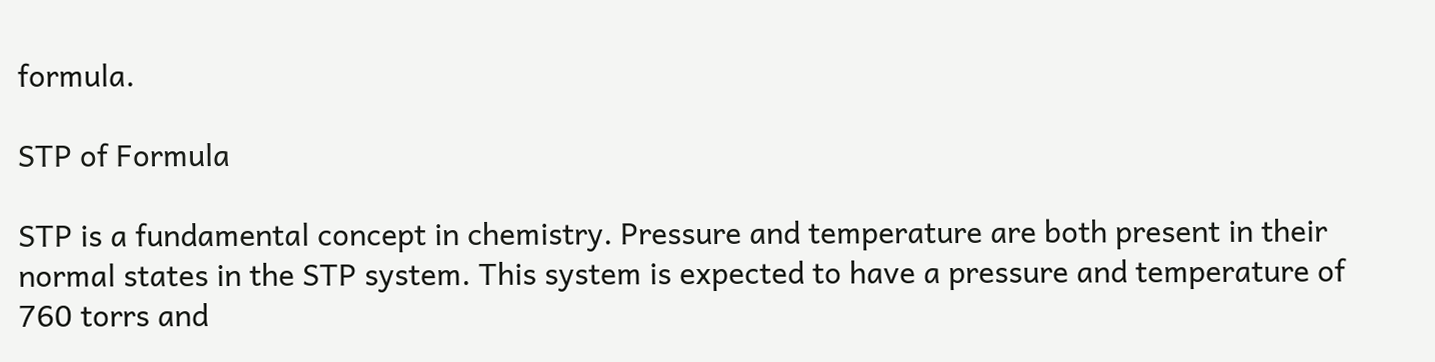formula.

STP of Formula

STP is a fundamental concept in chemistry. Pressure and temperature are both present in their normal states in the STP system. This system is expected to have a pressure and temperature of 760 torrs and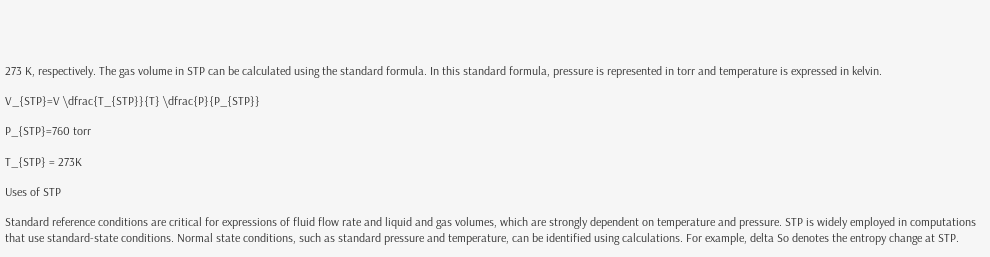273 K, respectively. The gas volume in STP can be calculated using the standard formula. In this standard formula, pressure is represented in torr and temperature is expressed in kelvin.

V_{STP}=V \dfrac{T_{STP}}{T} \dfrac{P}{P_{STP}}

P_{STP}=760 torr

T_{STP} = 273K

Uses of STP

Standard reference conditions are critical for expressions of fluid flow rate and liquid and gas volumes, which are strongly dependent on temperature and pressure. STP is widely employed in computations that use standard-state conditions. Normal state conditions, such as standard pressure and temperature, can be identified using calculations. For example, delta So denotes the entropy change at STP.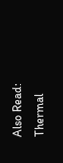Also Read: Thermal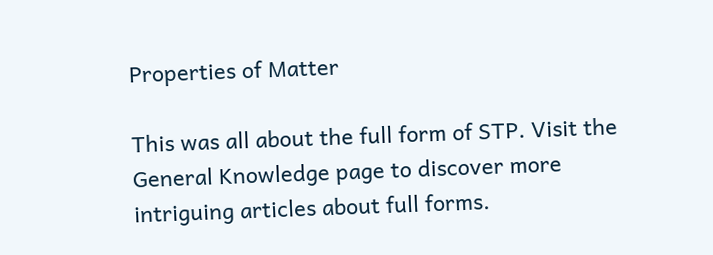Properties of Matter

This was all about the full form of STP. Visit the General Knowledge page to discover more intriguing articles about full forms.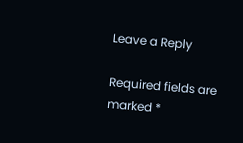Leave a Reply

Required fields are marked *